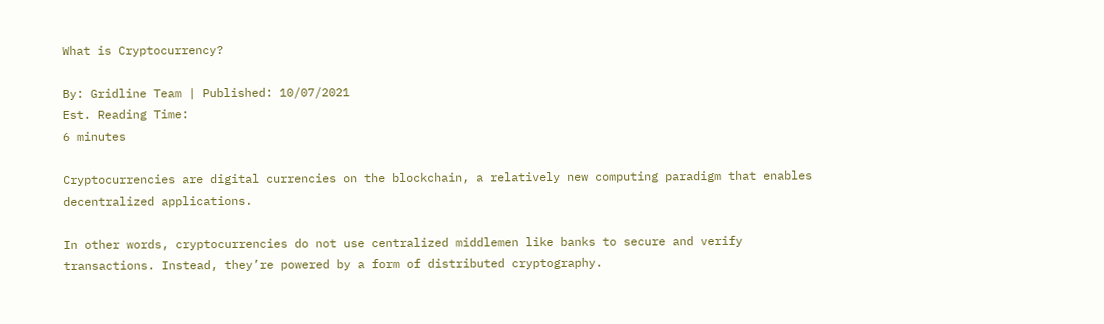What is Cryptocurrency?

By: Gridline Team | Published: 10/07/2021
Est. Reading Time:
6 minutes

Cryptocurrencies are digital currencies on the blockchain, a relatively new computing paradigm that enables decentralized applications.

In other words, cryptocurrencies do not use centralized middlemen like banks to secure and verify transactions. Instead, they’re powered by a form of distributed cryptography.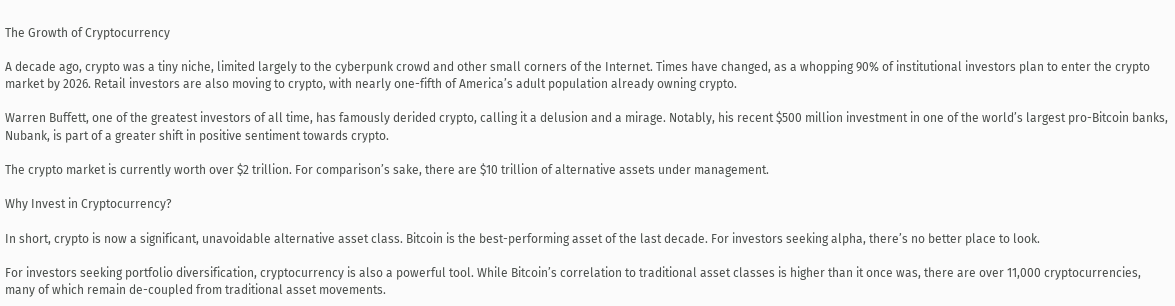The Growth of Cryptocurrency

A decade ago, crypto was a tiny niche, limited largely to the cyberpunk crowd and other small corners of the Internet. Times have changed, as a whopping 90% of institutional investors plan to enter the crypto market by 2026. Retail investors are also moving to crypto, with nearly one-fifth of America’s adult population already owning crypto.

Warren Buffett, one of the greatest investors of all time, has famously derided crypto, calling it a delusion and a mirage. Notably, his recent $500 million investment in one of the world’s largest pro-Bitcoin banks, Nubank, is part of a greater shift in positive sentiment towards crypto.

The crypto market is currently worth over $2 trillion. For comparison’s sake, there are $10 trillion of alternative assets under management.

Why Invest in Cryptocurrency?

In short, crypto is now a significant, unavoidable alternative asset class. Bitcoin is the best-performing asset of the last decade. For investors seeking alpha, there’s no better place to look.

For investors seeking portfolio diversification, cryptocurrency is also a powerful tool. While Bitcoin’s correlation to traditional asset classes is higher than it once was, there are over 11,000 cryptocurrencies, many of which remain de-coupled from traditional asset movements.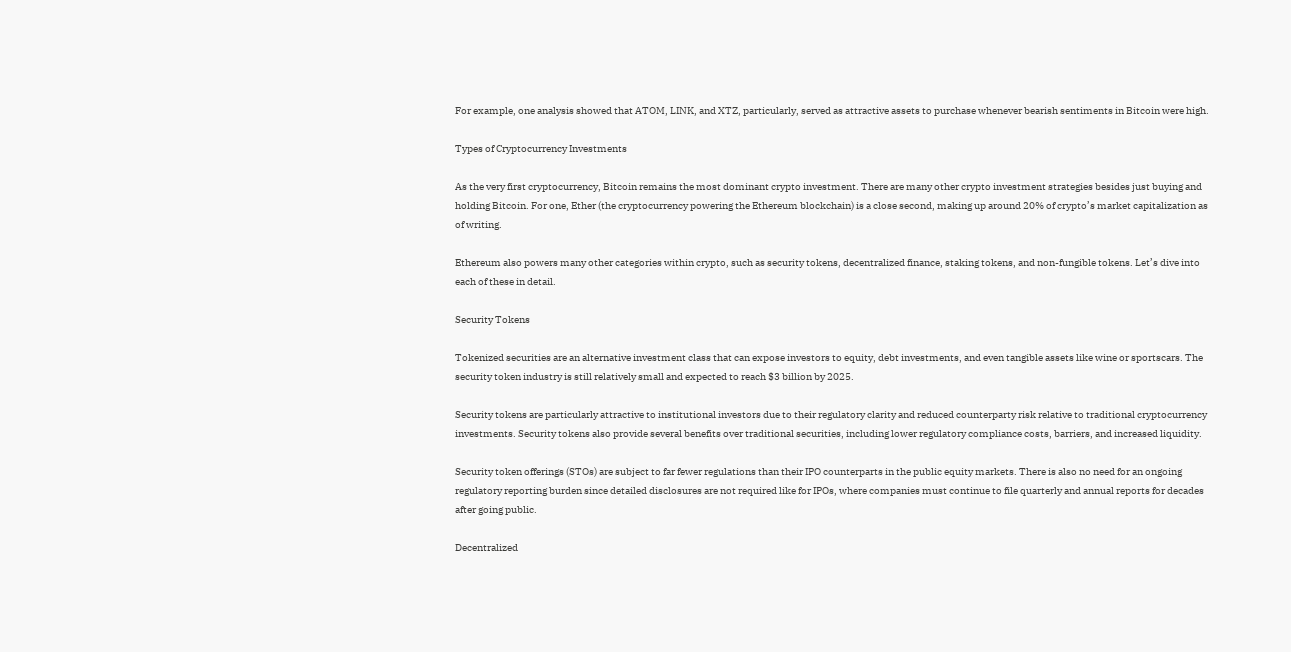For example, one analysis showed that ATOM, LINK, and XTZ, particularly, served as attractive assets to purchase whenever bearish sentiments in Bitcoin were high.

Types of Cryptocurrency Investments

As the very first cryptocurrency, Bitcoin remains the most dominant crypto investment. There are many other crypto investment strategies besides just buying and holding Bitcoin. For one, Ether (the cryptocurrency powering the Ethereum blockchain) is a close second, making up around 20% of crypto’s market capitalization as of writing.

Ethereum also powers many other categories within crypto, such as security tokens, decentralized finance, staking tokens, and non-fungible tokens. Let’s dive into each of these in detail.

Security Tokens

Tokenized securities are an alternative investment class that can expose investors to equity, debt investments, and even tangible assets like wine or sportscars. The security token industry is still relatively small and expected to reach $3 billion by 2025.

Security tokens are particularly attractive to institutional investors due to their regulatory clarity and reduced counterparty risk relative to traditional cryptocurrency investments. Security tokens also provide several benefits over traditional securities, including lower regulatory compliance costs, barriers, and increased liquidity.

Security token offerings (STOs) are subject to far fewer regulations than their IPO counterparts in the public equity markets. There is also no need for an ongoing regulatory reporting burden since detailed disclosures are not required like for IPOs, where companies must continue to file quarterly and annual reports for decades after going public.

Decentralized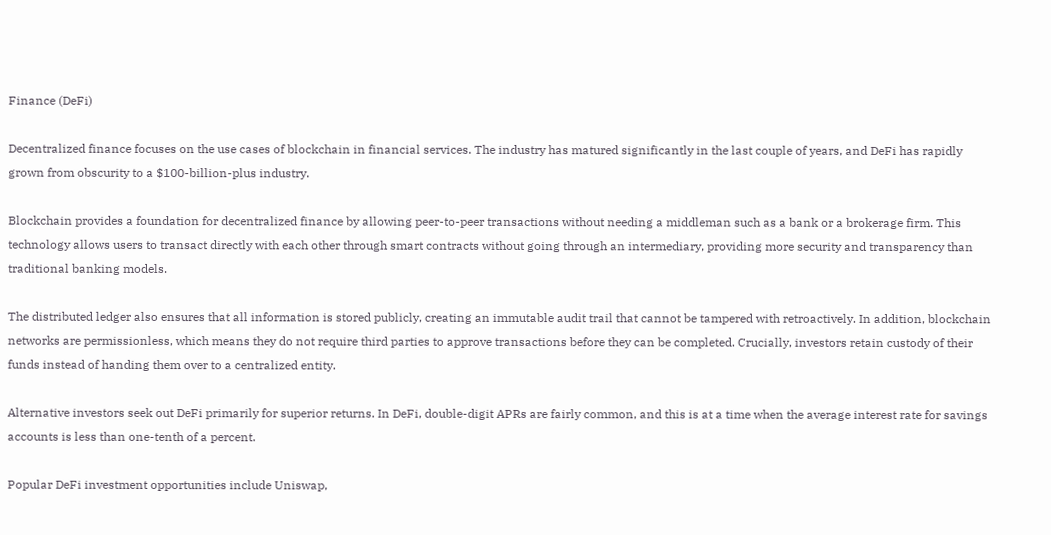Finance (DeFi)

Decentralized finance focuses on the use cases of blockchain in financial services. The industry has matured significantly in the last couple of years, and DeFi has rapidly grown from obscurity to a $100-billion-plus industry.

Blockchain provides a foundation for decentralized finance by allowing peer-to-peer transactions without needing a middleman such as a bank or a brokerage firm. This technology allows users to transact directly with each other through smart contracts without going through an intermediary, providing more security and transparency than traditional banking models.

The distributed ledger also ensures that all information is stored publicly, creating an immutable audit trail that cannot be tampered with retroactively. In addition, blockchain networks are permissionless, which means they do not require third parties to approve transactions before they can be completed. Crucially, investors retain custody of their funds instead of handing them over to a centralized entity.

Alternative investors seek out DeFi primarily for superior returns. In DeFi, double-digit APRs are fairly common, and this is at a time when the average interest rate for savings accounts is less than one-tenth of a percent.

Popular DeFi investment opportunities include Uniswap,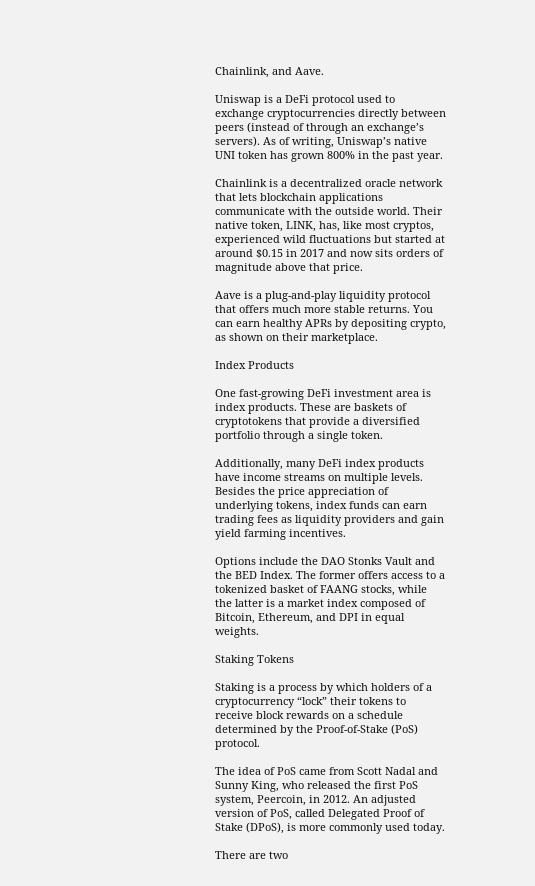Chainlink, and Aave.

Uniswap is a DeFi protocol used to exchange cryptocurrencies directly between peers (instead of through an exchange’s servers). As of writing, Uniswap’s native UNI token has grown 800% in the past year.

Chainlink is a decentralized oracle network that lets blockchain applications communicate with the outside world. Their native token, LINK, has, like most cryptos, experienced wild fluctuations but started at around $0.15 in 2017 and now sits orders of magnitude above that price.

Aave is a plug-and-play liquidity protocol that offers much more stable returns. You can earn healthy APRs by depositing crypto, as shown on their marketplace.

Index Products

One fast-growing DeFi investment area is index products. These are baskets of cryptotokens that provide a diversified portfolio through a single token.

Additionally, many DeFi index products have income streams on multiple levels. Besides the price appreciation of underlying tokens, index funds can earn trading fees as liquidity providers and gain yield farming incentives.

Options include the DAO Stonks Vault and the BED Index. The former offers access to a tokenized basket of FAANG stocks, while the latter is a market index composed of Bitcoin, Ethereum, and DPI in equal weights.

Staking Tokens

Staking is a process by which holders of a cryptocurrency “lock” their tokens to receive block rewards on a schedule determined by the Proof-of-Stake (PoS) protocol.

The idea of PoS came from Scott Nadal and Sunny King, who released the first PoS system, Peercoin, in 2012. An adjusted version of PoS, called Delegated Proof of Stake (DPoS), is more commonly used today.

There are two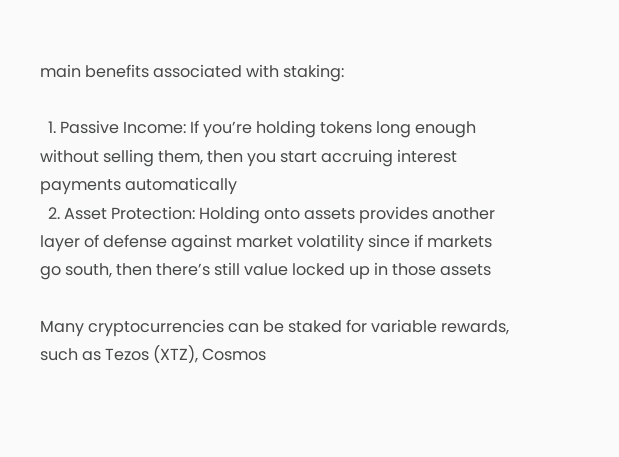main benefits associated with staking:

  1. Passive Income: If you’re holding tokens long enough without selling them, then you start accruing interest payments automatically
  2. Asset Protection: Holding onto assets provides another layer of defense against market volatility since if markets go south, then there’s still value locked up in those assets

Many cryptocurrencies can be staked for variable rewards, such as Tezos (XTZ), Cosmos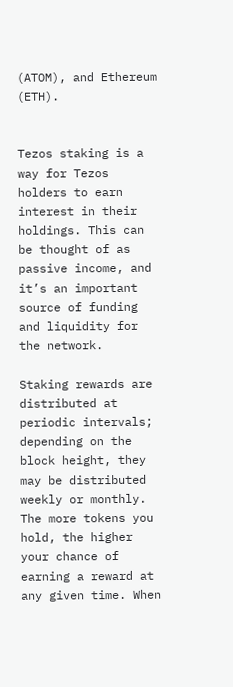(ATOM), and Ethereum (ETH).


Tezos staking is a way for Tezos holders to earn interest in their holdings. This can be thought of as passive income, and it’s an important source of funding and liquidity for the network.

Staking rewards are distributed at periodic intervals; depending on the block height, they may be distributed weekly or monthly. The more tokens you hold, the higher your chance of earning a reward at any given time. When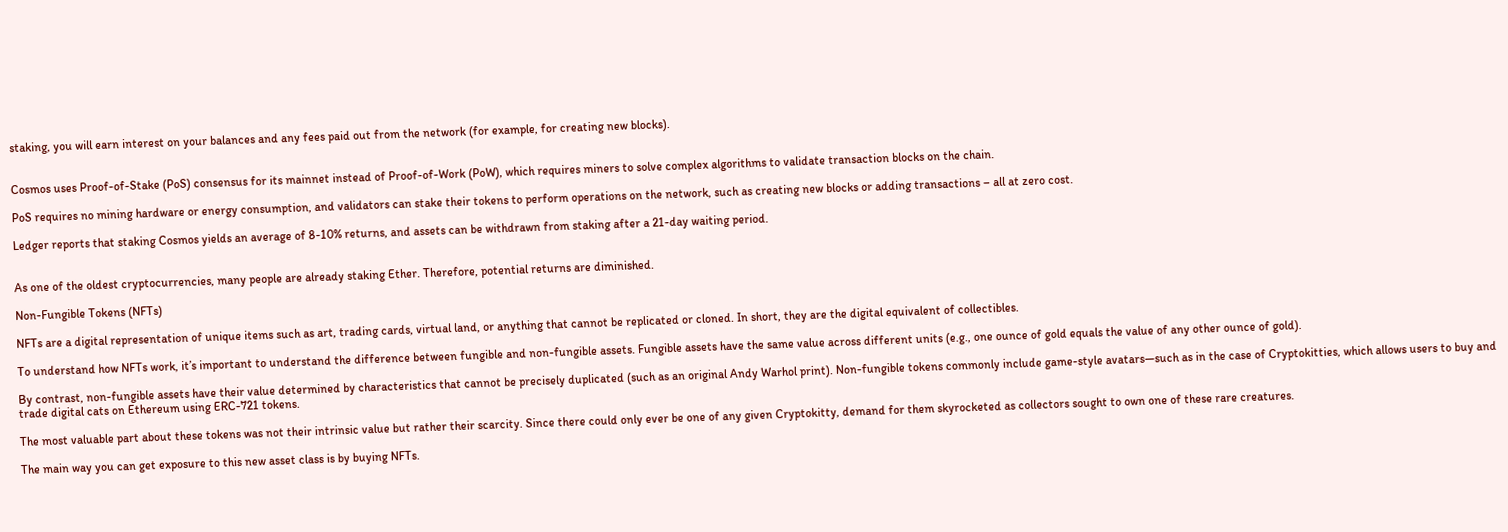staking, you will earn interest on your balances and any fees paid out from the network (for example, for creating new blocks).


Cosmos uses Proof-of-Stake (PoS) consensus for its mainnet instead of Proof-of-Work (PoW), which requires miners to solve complex algorithms to validate transaction blocks on the chain.

PoS requires no mining hardware or energy consumption, and validators can stake their tokens to perform operations on the network, such as creating new blocks or adding transactions – all at zero cost.

Ledger reports that staking Cosmos yields an average of 8-10% returns, and assets can be withdrawn from staking after a 21-day waiting period.


As one of the oldest cryptocurrencies, many people are already staking Ether. Therefore, potential returns are diminished.

Non-Fungible Tokens (NFTs)

NFTs are a digital representation of unique items such as art, trading cards, virtual land, or anything that cannot be replicated or cloned. In short, they are the digital equivalent of collectibles.

To understand how NFTs work, it’s important to understand the difference between fungible and non-fungible assets. Fungible assets have the same value across different units (e.g., one ounce of gold equals the value of any other ounce of gold).

By contrast, non-fungible assets have their value determined by characteristics that cannot be precisely duplicated (such as an original Andy Warhol print). Non-fungible tokens commonly include game-style avatars—such as in the case of Cryptokitties, which allows users to buy and trade digital cats on Ethereum using ERC-721 tokens.

The most valuable part about these tokens was not their intrinsic value but rather their scarcity. Since there could only ever be one of any given Cryptokitty, demand for them skyrocketed as collectors sought to own one of these rare creatures.

The main way you can get exposure to this new asset class is by buying NFTs.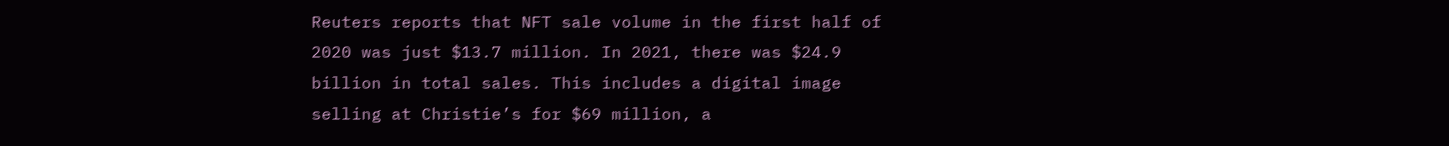Reuters reports that NFT sale volume in the first half of 2020 was just $13.7 million. In 2021, there was $24.9 billion in total sales. This includes a digital image selling at Christie’s for $69 million, a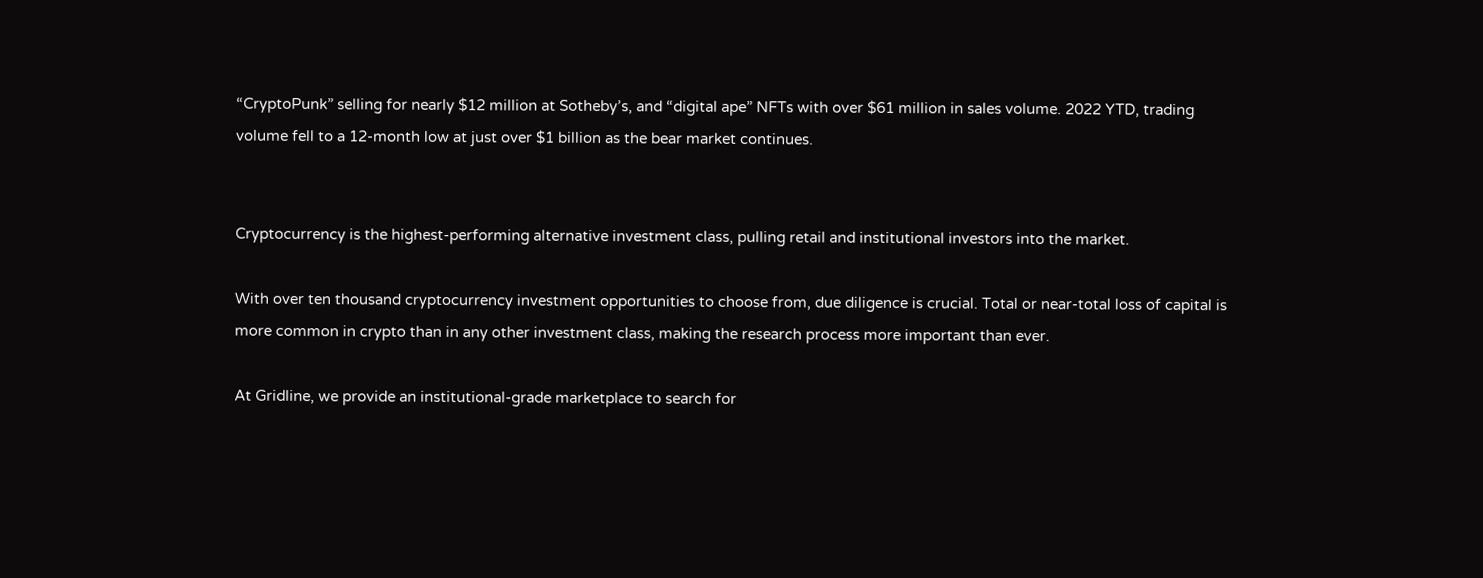“CryptoPunk” selling for nearly $12 million at Sotheby’s, and “digital ape” NFTs with over $61 million in sales volume. 2022 YTD, trading volume fell to a 12-month low at just over $1 billion as the bear market continues.


Cryptocurrency is the highest-performing alternative investment class, pulling retail and institutional investors into the market.

With over ten thousand cryptocurrency investment opportunities to choose from, due diligence is crucial. Total or near-total loss of capital is more common in crypto than in any other investment class, making the research process more important than ever.

At Gridline, we provide an institutional-grade marketplace to search for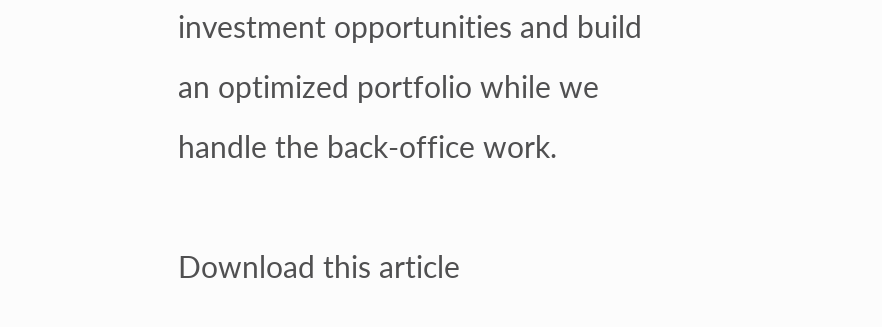investment opportunities and build an optimized portfolio while we handle the back-office work.

Download this article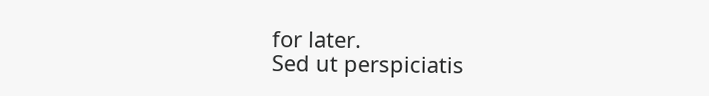for later.
Sed ut perspiciatis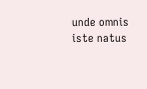unde omnis iste natus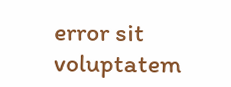error sit voluptatem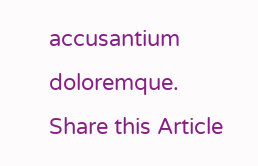accusantium doloremque.
Share this Article